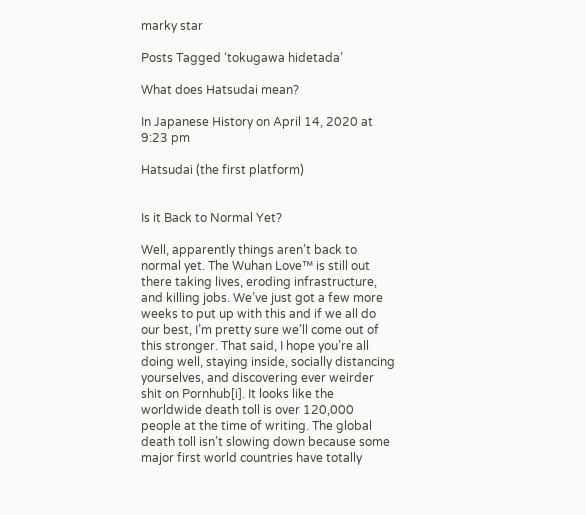marky star

Posts Tagged ‘tokugawa hidetada’

What does Hatsudai mean?

In Japanese History on April 14, 2020 at 9:23 pm

Hatsudai (the first platform)


Is it Back to Normal Yet?

Well, apparently things aren’t back to normal yet. The Wuhan Love™ is still out there taking lives, eroding infrastructure, and killing jobs. We’ve just got a few more weeks to put up with this and if we all do our best, I’m pretty sure we’ll come out of this stronger. That said, I hope you’re all doing well, staying inside, socially distancing yourselves, and discovering ever weirder shit on Pornhub[i]. It looks like the worldwide death toll is over 120,000 people at the time of writing. The global death toll isn’t slowing down because some major first world countries have totally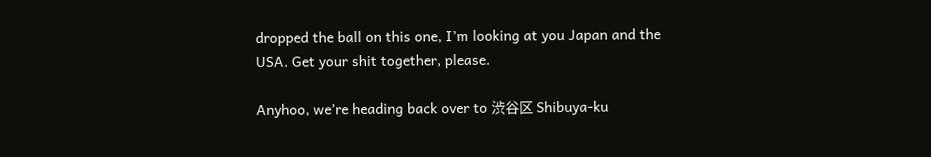dropped the ball on this one, I’m looking at you Japan and the USA. Get your shit together, please.

Anyhoo, we’re heading back over to 渋谷区 Shibuya-ku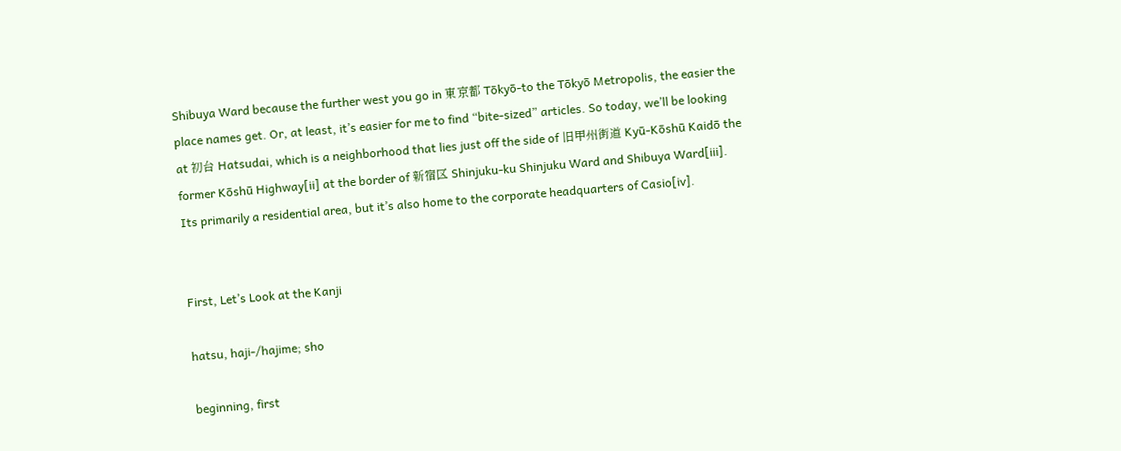Shibuya Ward because the further west you go in 東京都 Tōkyō-to the Tōkyō Metropolis, the easier the place names get. Or, at least, it’s easier for me to find “bite-sized” articles. So today, we’ll be looking at 初台 Hatsudai, which is a neighborhood that lies just off the side of 旧甲州街道 Kyū-Kōshū Kaidō the former Kōshū Highway[ii] at the border of 新宿区 Shinjuku-ku Shinjuku Ward and Shibuya Ward[iii]. Its primarily a residential area, but it’s also home to the corporate headquarters of Casio[iv].


First, Let’s Look at the Kanji

hatsu, haji-/hajime; sho

beginning, first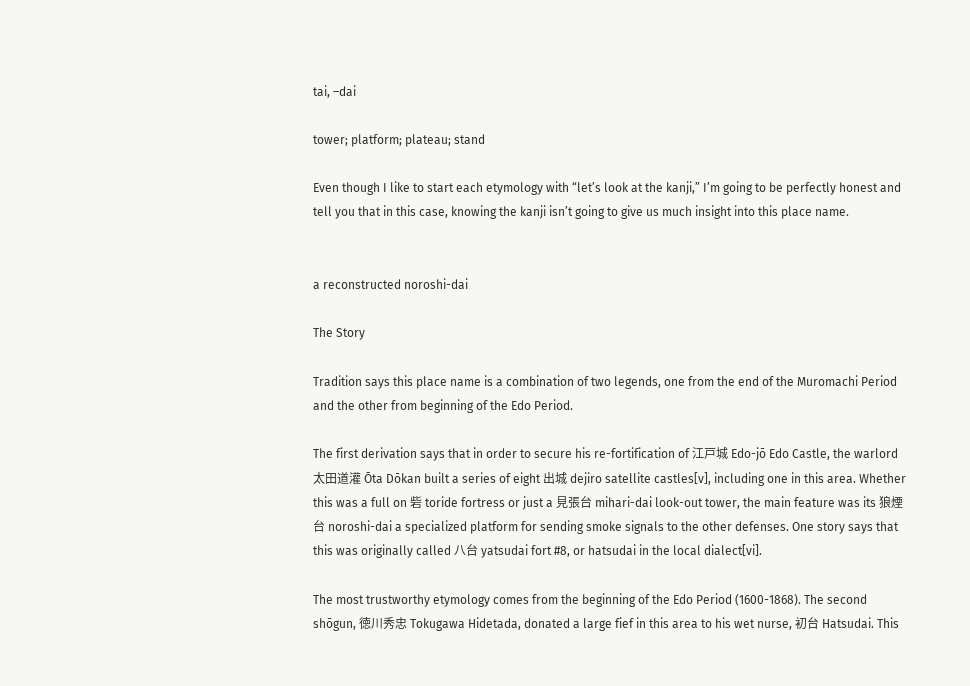tai, –dai

tower; platform; plateau; stand

Even though I like to start each etymology with “let’s look at the kanji,” I’m going to be perfectly honest and tell you that in this case, knowing the kanji isn’t going to give us much insight into this place name.


a reconstructed noroshi-dai

The Story

Tradition says this place name is a combination of two legends, one from the end of the Muromachi Period and the other from beginning of the Edo Period.

The first derivation says that in order to secure his re-fortification of 江戸城 Edo-jō Edo Castle, the warlord 太田道灌 Ōta Dōkan built a series of eight 出城 dejiro satellite castles[v], including one in this area. Whether this was a full on 砦 toride fortress or just a 見張台 mihari-dai look-out tower, the main feature was its 狼煙台 noroshi-dai a specialized platform for sending smoke signals to the other defenses. One story says that this was originally called 八台 yatsudai fort #8, or hatsudai in the local dialect[vi].

The most trustworthy etymology comes from the beginning of the Edo Period (1600-1868). The second shōgun, 徳川秀忠 Tokugawa Hidetada, donated a large fief in this area to his wet nurse, 初台 Hatsudai. This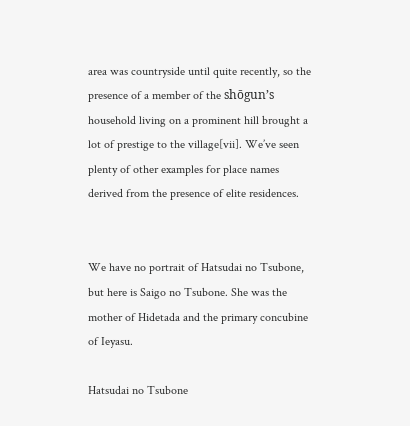area was countryside until quite recently, so the presence of a member of the shōgun’s household living on a prominent hill brought a lot of prestige to the village[vii]. We’ve seen plenty of other examples for place names derived from the presence of elite residences.


We have no portrait of Hatsudai no Tsubone, but here is Saigo no Tsubone. She was the mother of Hidetada and the primary concubine of Ieyasu.

Hatsudai no Tsubone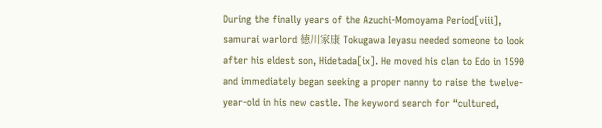During the finally years of the Azuchi-Momoyama Period[viii], samurai warlord 徳川家康 Tokugawa Ieyasu needed someone to look after his eldest son, Hidetada[ix]. He moved his clan to Edo in 1590 and immediately began seeking a proper nanny to raise the twelve-year-old in his new castle. The keyword search for “cultured,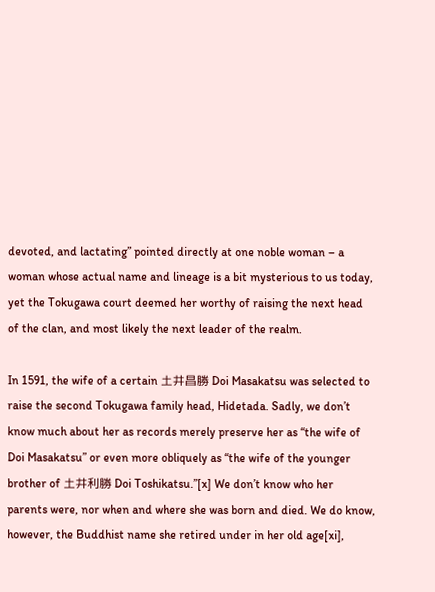devoted, and lactating” pointed directly at one noble woman – a woman whose actual name and lineage is a bit mysterious to us today, yet the Tokugawa court deemed her worthy of raising the next head of the clan, and most likely the next leader of the realm.

In 1591, the wife of a certain 土井昌勝 Doi Masakatsu was selected to raise the second Tokugawa family head, Hidetada. Sadly, we don’t know much about her as records merely preserve her as “the wife of Doi Masakatsu” or even more obliquely as “the wife of the younger brother of 土井利勝 Doi Toshikatsu.”[x] We don’t know who her parents were, nor when and where she was born and died. We do know, however, the Buddhist name she retired under in her old age[xi],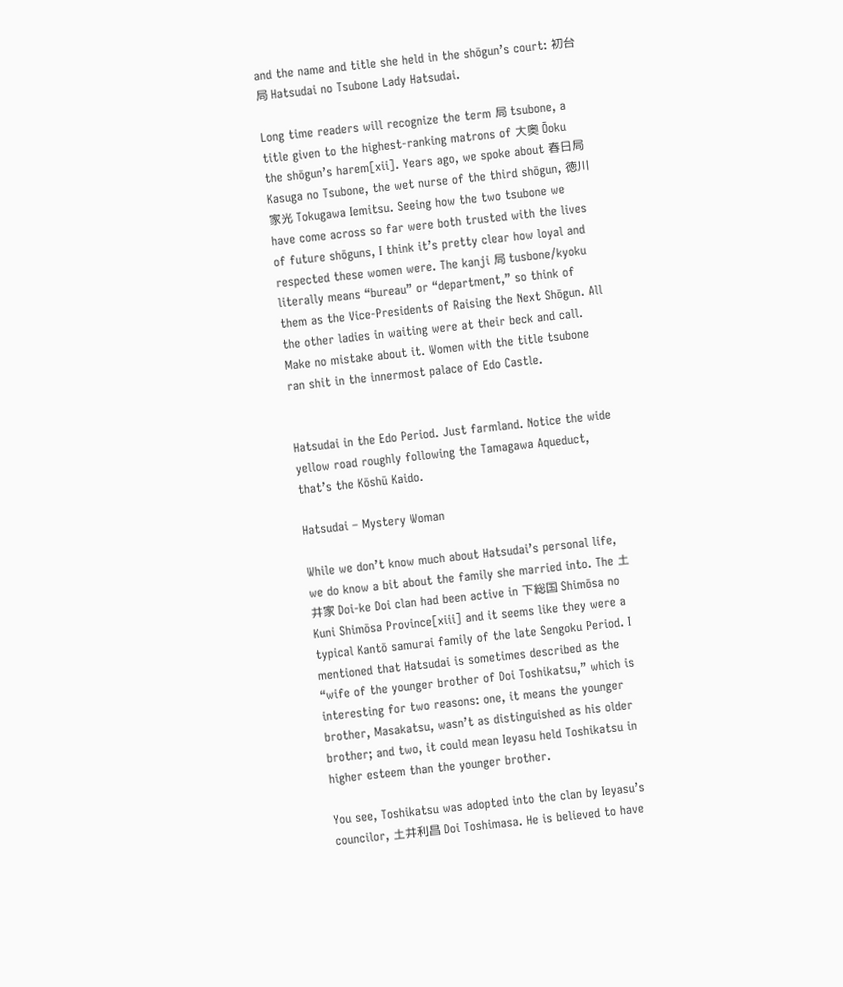and the name and title she held in the shōgun’s court: 初台局 Hatsudai no Tsubone Lady Hatsudai.

Long time readers will recognize the term 局 tsubone, a title given to the highest-ranking matrons of 大奥 Ōoku the shōgun’s harem[xii]. Years ago, we spoke about 春日局 Kasuga no Tsubone, the wet nurse of the third shōgun, 徳川家光 Tokugawa Iemitsu. Seeing how the two tsubone we have come across so far were both trusted with the lives of future shōguns, I think it’s pretty clear how loyal and respected these women were. The kanji 局 tusbone/kyoku literally means “bureau” or “department,” so think of them as the Vice-Presidents of Raising the Next Shōgun. All the other ladies in waiting were at their beck and call. Make no mistake about it. Women with the title tsubone ran shit in the innermost palace of Edo Castle.


Hatsudai in the Edo Period. Just farmland. Notice the wide yellow road roughly following the Tamagawa Aqueduct, that’s the Kōshū Kaido.

Hatsudai – Mystery Woman

While we don’t know much about Hatsudai’s personal life, we do know a bit about the family she married into. The 土井家 Doi-ke Doi clan had been active in 下総国 Shimōsa no Kuni Shimōsa Province[xiii] and it seems like they were a typical Kantō samurai family of the late Sengoku Period. I mentioned that Hatsudai is sometimes described as the “wife of the younger brother of Doi Toshikatsu,” which is interesting for two reasons: one, it means the younger brother, Masakatsu, wasn’t as distinguished as his older brother; and two, it could mean Ieyasu held Toshikatsu in higher esteem than the younger brother.

You see, Toshikatsu was adopted into the clan by Ieyasu’s councilor, 土井利昌 Doi Toshimasa. He is believed to have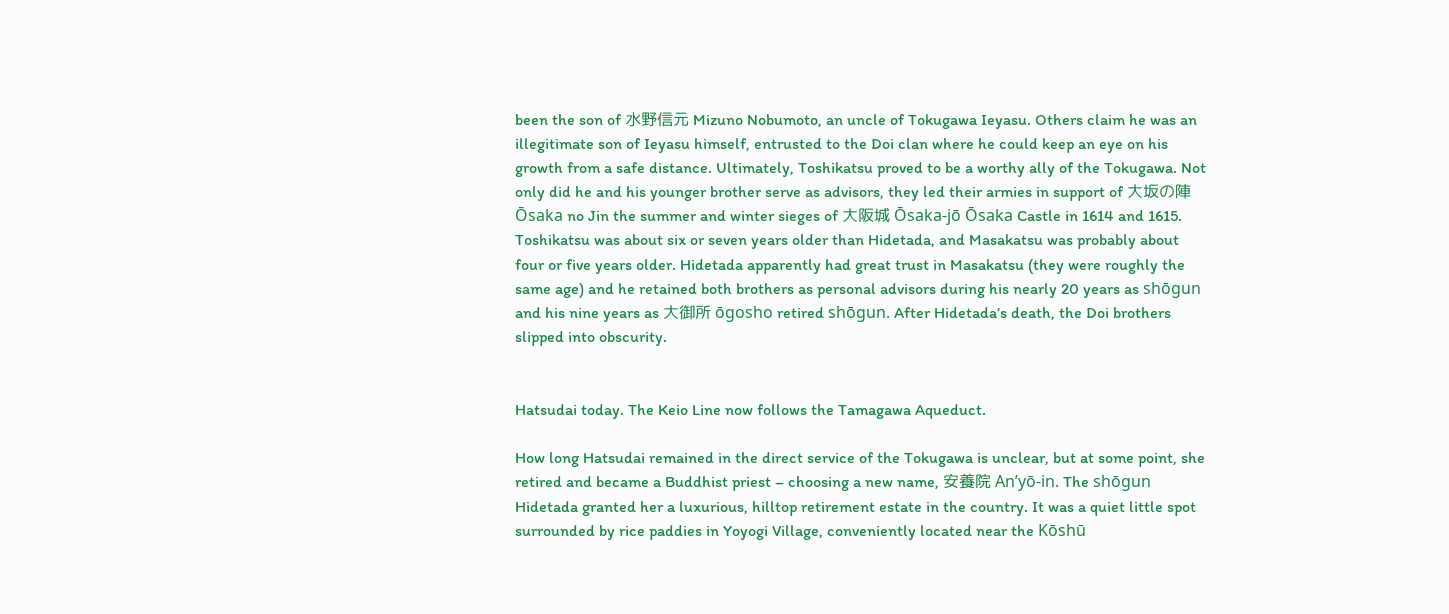been the son of 水野信元 Mizuno Nobumoto, an uncle of Tokugawa Ieyasu. Others claim he was an illegitimate son of Ieyasu himself, entrusted to the Doi clan where he could keep an eye on his growth from a safe distance. Ultimately, Toshikatsu proved to be a worthy ally of the Tokugawa. Not only did he and his younger brother serve as advisors, they led their armies in support of 大坂の陣 Ōsaka no Jin the summer and winter sieges of 大阪城 Ōsaka-jō Ōsaka Castle in 1614 and 1615. Toshikatsu was about six or seven years older than Hidetada, and Masakatsu was probably about four or five years older. Hidetada apparently had great trust in Masakatsu (they were roughly the same age) and he retained both brothers as personal advisors during his nearly 20 years as shōgun and his nine years as 大御所 ōgosho retired shōgun. After Hidetada’s death, the Doi brothers slipped into obscurity.


Hatsudai today. The Keio Line now follows the Tamagawa Aqueduct.

How long Hatsudai remained in the direct service of the Tokugawa is unclear, but at some point, she retired and became a Buddhist priest – choosing a new name, 安養院 An’yō-in. The shōgun Hidetada granted her a luxurious, hilltop retirement estate in the country. It was a quiet little spot surrounded by rice paddies in Yoyogi Village, conveniently located near the Kōshū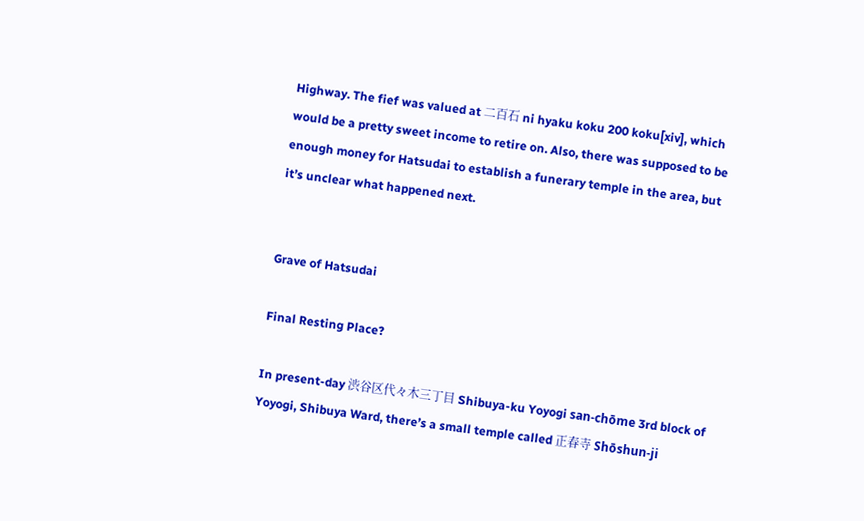Highway. The fief was valued at 二百石 ni hyaku koku 200 koku[xiv], which would be a pretty sweet income to retire on. Also, there was supposed to be enough money for Hatsudai to establish a funerary temple in the area, but it’s unclear what happened next.


Grave of Hatsudai

Final Resting Place?

In present-day 渋谷区代々木三丁目 Shibuya-ku Yoyogi san-chōme 3rd block of Yoyogi, Shibuya Ward, there’s a small temple called 正春寺 Shōshun-ji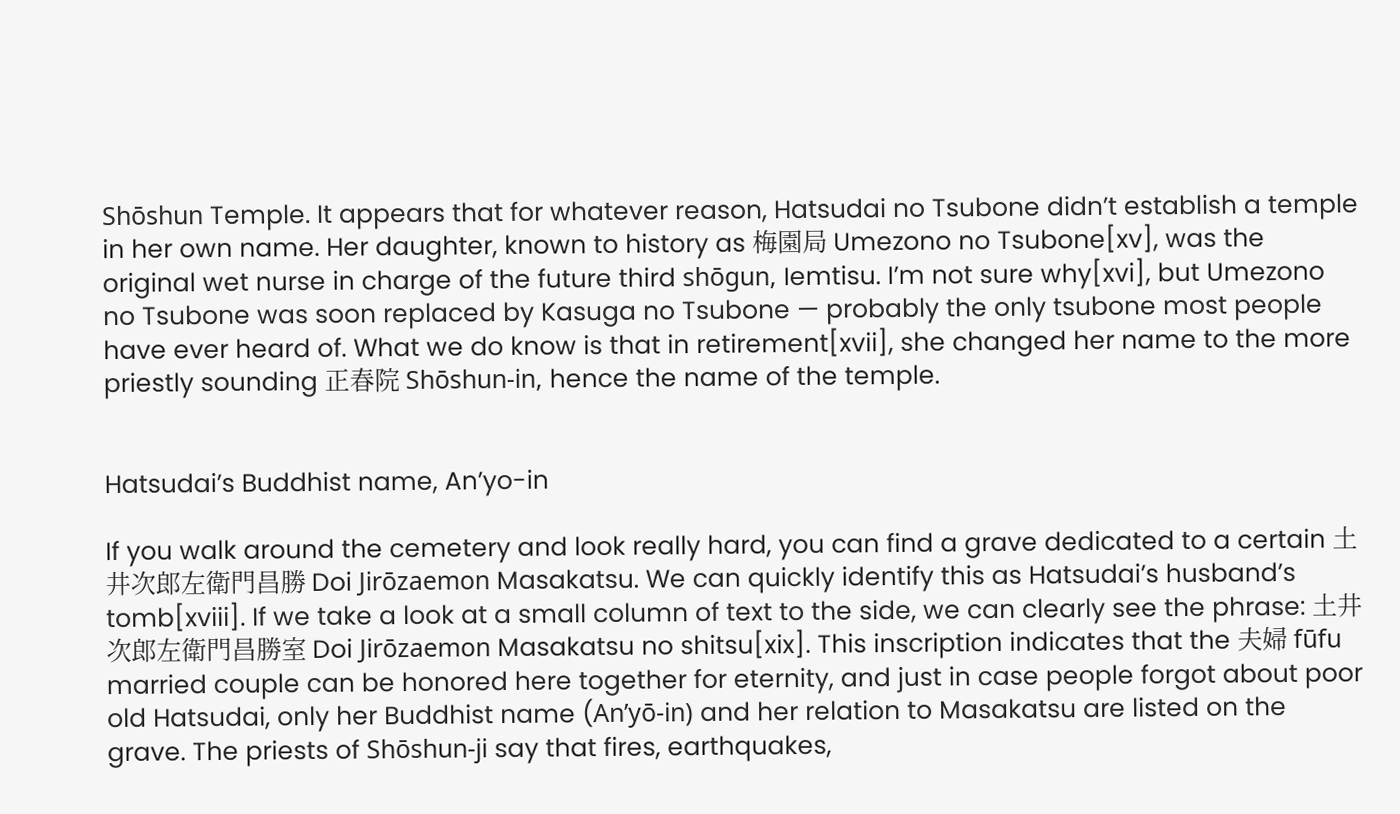Shōshun Temple. It appears that for whatever reason, Hatsudai no Tsubone didn’t establish a temple in her own name. Her daughter, known to history as 梅園局 Umezono no Tsubone[xv], was the original wet nurse in charge of the future third shōgun, Iemtisu. I’m not sure why[xvi], but Umezono no Tsubone was soon replaced by Kasuga no Tsubone — probably the only tsubone most people have ever heard of. What we do know is that in retirement[xvii], she changed her name to the more priestly sounding 正春院 Shōshun-in, hence the name of the temple.


Hatsudai’s Buddhist name, An’yo-in

If you walk around the cemetery and look really hard, you can find a grave dedicated to a certain 土井次郎左衛門昌勝 Doi Jirōzaemon Masakatsu. We can quickly identify this as Hatsudai’s husband’s tomb[xviii]. If we take a look at a small column of text to the side, we can clearly see the phrase: 土井次郎左衛門昌勝室 Doi Jirōzaemon Masakatsu no shitsu[xix]. This inscription indicates that the 夫婦 fūfu married couple can be honored here together for eternity, and just in case people forgot about poor old Hatsudai, only her Buddhist name (An’yō-in) and her relation to Masakatsu are listed on the grave. The priests of Shōshun-ji say that fires, earthquakes,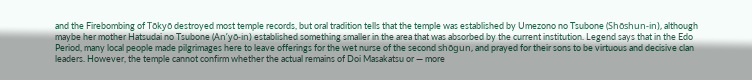and the Firebombing of Tōkyō destroyed most temple records, but oral tradition tells that the temple was established by Umezono no Tsubone (Shōshun-in), although maybe her mother Hatsudai no Tsubone (An’yō-in) established something smaller in the area that was absorbed by the current institution. Legend says that in the Edo Period, many local people made pilgrimages here to leave offerings for the wet nurse of the second shōgun, and prayed for their sons to be virtuous and decisive clan leaders. However, the temple cannot confirm whether the actual remains of Doi Masakatsu or — more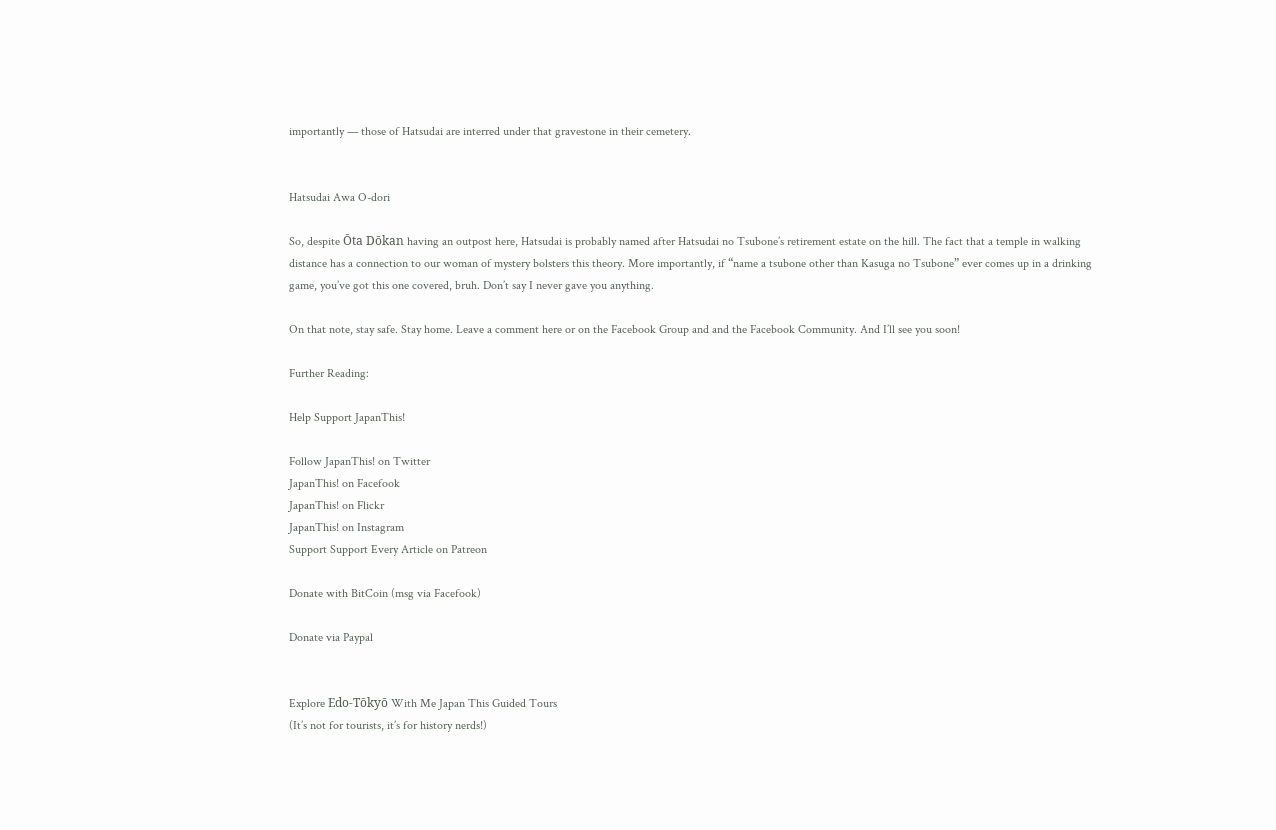importantly — those of Hatsudai are interred under that gravestone in their cemetery.


Hatsudai Awa O-dori

So, despite Ōta Dōkan having an outpost here, Hatsudai is probably named after Hatsudai no Tsubone’s retirement estate on the hill. The fact that a temple in walking distance has a connection to our woman of mystery bolsters this theory. More importantly, if “name a tsubone other than Kasuga no Tsubone” ever comes up in a drinking game, you’ve got this one covered, bruh. Don’t say I never gave you anything.

On that note, stay safe. Stay home. Leave a comment here or on the Facebook Group and and the Facebook Community. And I’ll see you soon!

Further Reading:

Help Support JapanThis!

Follow JapanThis! on Twitter
JapanThis! on Facefook
JapanThis! on Flickr
JapanThis! on Instagram
Support Support Every Article on Patreon

Donate with BitCoin (msg via Facefook)

Donate via Paypal


Explore Edo-Tōkyō With Me Japan This Guided Tours
(It’s not for tourists, it’s for history nerds!)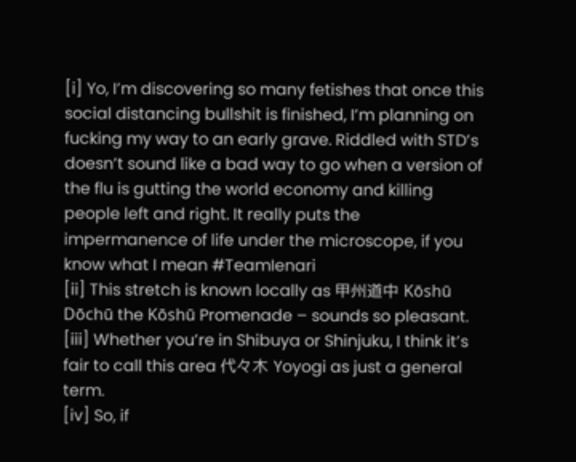[i] Yo, I’m discovering so many fetishes that once this social distancing bullshit is finished, I’m planning on fucking my way to an early grave. Riddled with STD’s doesn’t sound like a bad way to go when a version of the flu is gutting the world economy and killing people left and right. It really puts the impermanence of life under the microscope, if you know what I mean #TeamIenari
[ii] This stretch is known locally as 甲州道中 Kōshū Dōchū the Kōshū Promenade – sounds so pleasant.
[iii] Whether you’re in Shibuya or Shinjuku, I think it’s fair to call this area 代々木 Yoyogi as just a general term.
[iv] So, if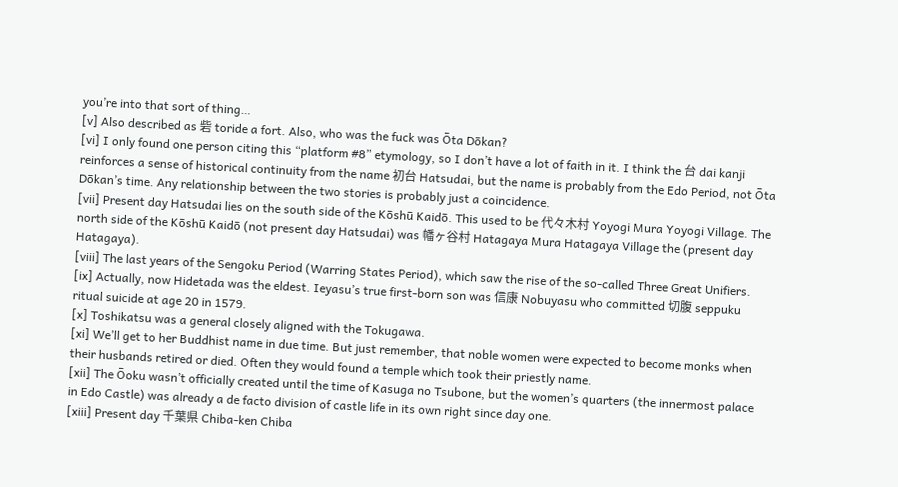you’re into that sort of thing…
[v] Also described as 砦 toride a fort. Also, who was the fuck was Ōta Dōkan?
[vi] I only found one person citing this “platform #8” etymology, so I don’t have a lot of faith in it. I think the 台 dai kanji reinforces a sense of historical continuity from the name 初台 Hatsudai, but the name is probably from the Edo Period, not Ōta Dōkan’s time. Any relationship between the two stories is probably just a coincidence.
[vii] Present day Hatsudai lies on the south side of the Kōshū Kaidō. This used to be 代々木村 Yoyogi Mura Yoyogi Village. The north side of the Kōshū Kaidō (not present day Hatsudai) was 幡ヶ谷村 Hatagaya Mura Hatagaya Village the (present day Hatagaya).
[viii] The last years of the Sengoku Period (Warring States Period), which saw the rise of the so-called Three Great Unifiers.
[ix] Actually, now Hidetada was the eldest. Ieyasu’s true first-born son was 信康 Nobuyasu who committed 切腹 seppuku ritual suicide at age 20 in 1579.
[x] Toshikatsu was a general closely aligned with the Tokugawa.
[xi] We’ll get to her Buddhist name in due time. But just remember, that noble women were expected to become monks when their husbands retired or died. Often they would found a temple which took their priestly name.
[xii] The Ōoku wasn’t officially created until the time of Kasuga no Tsubone, but the women’s quarters (the innermost palace in Edo Castle) was already a de facto division of castle life in its own right since day one.
[xiii] Present day 千葉県 Chiba-ken Chiba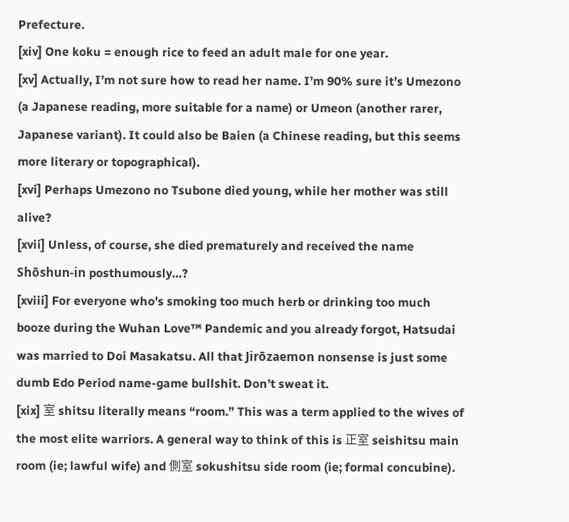Prefecture.
[xiv] One koku = enough rice to feed an adult male for one year.
[xv] Actually, I’m not sure how to read her name. I’m 90% sure it’s Umezono (a Japanese reading, more suitable for a name) or Umeon (another rarer, Japanese variant). It could also be Baien (a Chinese reading, but this seems more literary or topographical).
[xvi] Perhaps Umezono no Tsubone died young, while her mother was still alive?
[xvii] Unless, of course, she died prematurely and received the name Shōshun-in posthumously…?
[xviii] For everyone who’s smoking too much herb or drinking too much booze during the Wuhan Love™ Pandemic and you already forgot, Hatsudai was married to Doi Masakatsu. All that Jirōzaemon nonsense is just some dumb Edo Period name-game bullshit. Don’t sweat it.
[xix] 室 shitsu literally means “room.” This was a term applied to the wives of the most elite warriors. A general way to think of this is 正室 seishitsu main room (ie; lawful wife) and 側室 sokushitsu side room (ie; formal concubine).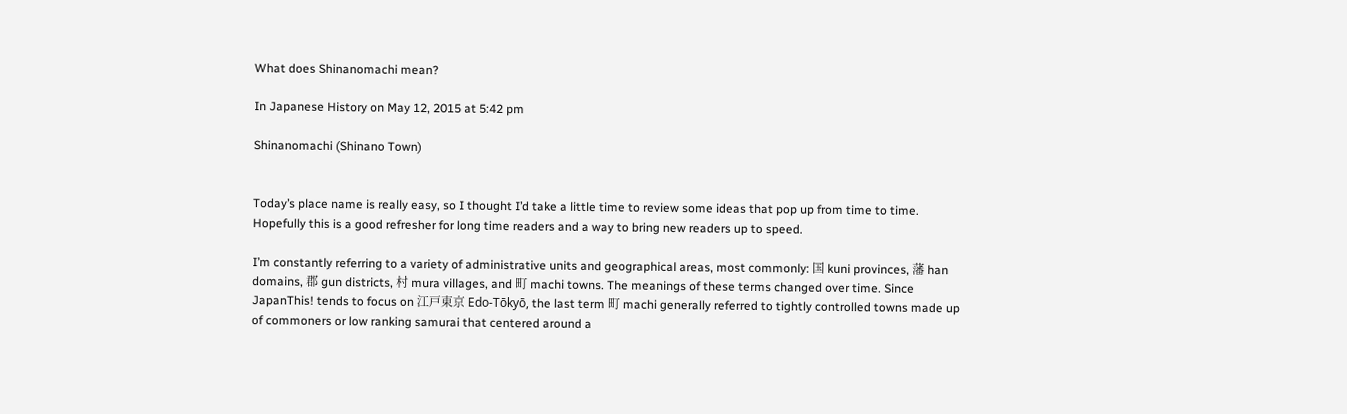What does Shinanomachi mean?

In Japanese History on May 12, 2015 at 5:42 pm

Shinanomachi (Shinano Town)


Today’s place name is really easy, so I thought I’d take a little time to review some ideas that pop up from time to time. Hopefully this is a good refresher for long time readers and a way to bring new readers up to speed.

I’m constantly referring to a variety of administrative units and geographical areas, most commonly: 国 kuni provinces, 藩 han domains, 郡 gun districts, 村 mura villages, and 町 machi towns. The meanings of these terms changed over time. Since JapanThis! tends to focus on 江戸東京 Edo-Tōkyō, the last term 町 machi generally referred to tightly controlled towns made up of commoners or low ranking samurai that centered around a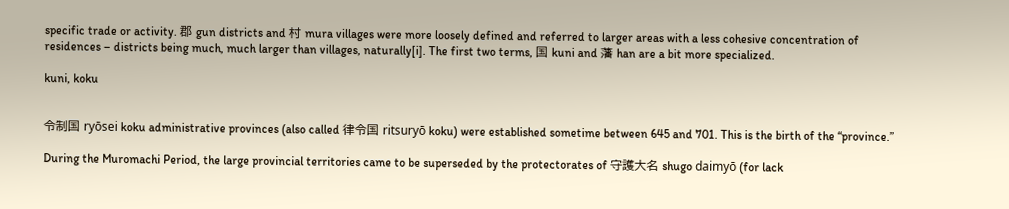specific trade or activity. 郡 gun districts and 村 mura villages were more loosely defined and referred to larger areas with a less cohesive concentration of residences – districts being much, much larger than villages, naturally[i]. The first two terms, 国 kuni and 藩 han are a bit more specialized.

kuni, koku


令制国 ryōsei koku administrative provinces (also called 律令国 ritsuryō koku) were established sometime between 645 and 701. This is the birth of the “province.”

During the Muromachi Period, the large provincial territories came to be superseded by the protectorates of 守護大名 shugo daimyō (for lack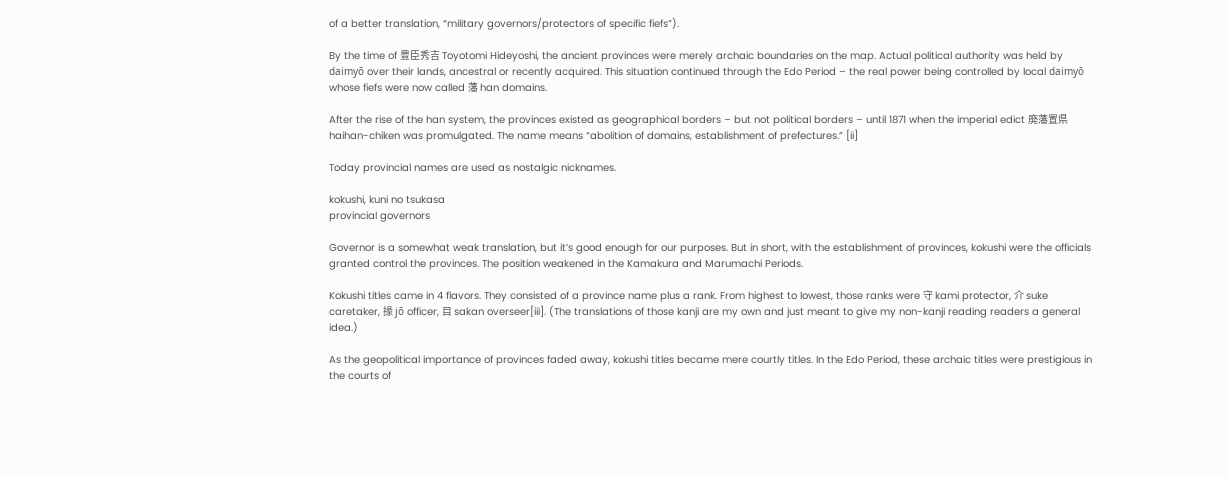of a better translation, “military governors/protectors of specific fiefs”).

By the time of 豊臣秀吉 Toyotomi Hideyoshi, the ancient provinces were merely archaic boundaries on the map. Actual political authority was held by daimyō over their lands, ancestral or recently acquired. This situation continued through the Edo Period – the real power being controlled by local daimyō whose fiefs were now called 藩 han domains.

After the rise of the han system, the provinces existed as geographical borders – but not political borders – until 1871 when the imperial edict 廃藩置県 haihan-chiken was promulgated. The name means “abolition of domains, establishment of prefectures.” [ii]

Today provincial names are used as nostalgic nicknames.

kokushi, kuni no tsukasa
provincial governors

Governor is a somewhat weak translation, but it’s good enough for our purposes. But in short, with the establishment of provinces, kokushi were the officials granted control the provinces. The position weakened in the Kamakura and Marumachi Periods.

Kokushi titles came in 4 flavors. They consisted of a province name plus a rank. From highest to lowest, those ranks were 守 kami protector, 介 suke caretaker, 掾 jō officer, 目 sakan overseer[iii]. (The translations of those kanji are my own and just meant to give my non-kanji reading readers a general idea.)

As the geopolitical importance of provinces faded away, kokushi titles became mere courtly titles. In the Edo Period, these archaic titles were prestigious in the courts of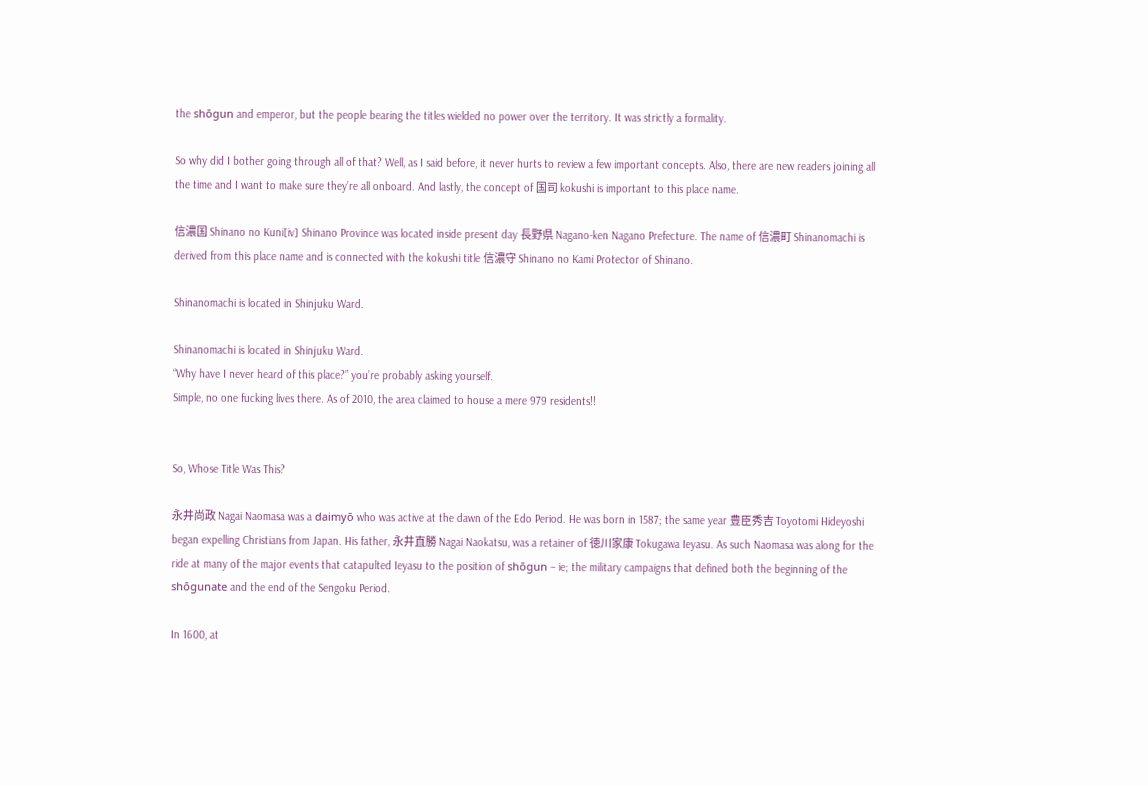the shōgun and emperor, but the people bearing the titles wielded no power over the territory. It was strictly a formality.

So why did I bother going through all of that? Well, as I said before, it never hurts to review a few important concepts. Also, there are new readers joining all the time and I want to make sure they’re all onboard. And lastly, the concept of 国司 kokushi is important to this place name.

信濃国 Shinano no Kuni[iv] Shinano Province was located inside present day 長野県 Nagano-ken Nagano Prefecture. The name of 信濃町 Shinanomachi is derived from this place name and is connected with the kokushi title 信濃守 Shinano no Kami Protector of Shinano.

Shinanomachi is located in Shinjuku Ward.

Shinanomachi is located in Shinjuku Ward.
“Why have I never heard of this place?” you’re probably asking yourself.
Simple, no one fucking lives there. As of 2010, the area claimed to house a mere 979 residents!!


So, Whose Title Was This?

永井尚政 Nagai Naomasa was a daimyō who was active at the dawn of the Edo Period. He was born in 1587; the same year 豊臣秀吉 Toyotomi Hideyoshi began expelling Christians from Japan. His father, 永井直勝 Nagai Naokatsu, was a retainer of 徳川家康 Tokugawa Ieyasu. As such Naomasa was along for the ride at many of the major events that catapulted Ieyasu to the position of shōgun – ie; the military campaigns that defined both the beginning of the shōgunate and the end of the Sengoku Period.

In 1600, at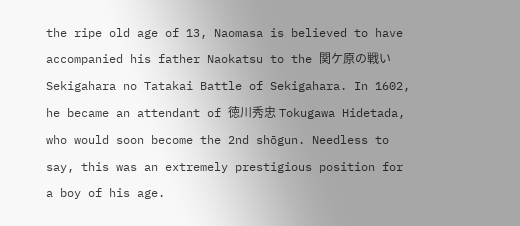the ripe old age of 13, Naomasa is believed to have accompanied his father Naokatsu to the 関ケ原の戦い Sekigahara no Tatakai Battle of Sekigahara. In 1602, he became an attendant of 徳川秀忠 Tokugawa Hidetada, who would soon become the 2nd shōgun. Needless to say, this was an extremely prestigious position for a boy of his age.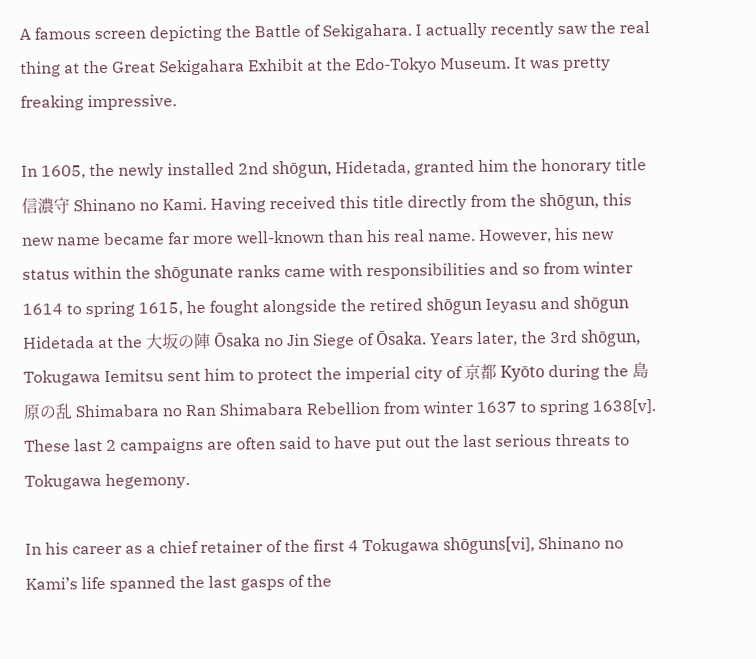A famous screen depicting the Battle of Sekigahara. I actually recently saw the real thing at the Great Sekigahara Exhibit at the Edo-Tokyo Museum. It was pretty freaking impressive.

In 1605, the newly installed 2nd shōgun, Hidetada, granted him the honorary title 信濃守 Shinano no Kami. Having received this title directly from the shōgun, this new name became far more well-known than his real name. However, his new status within the shōgunate ranks came with responsibilities and so from winter 1614 to spring 1615, he fought alongside the retired shōgun Ieyasu and shōgun Hidetada at the 大坂の陣 Ōsaka no Jin Siege of Ōsaka. Years later, the 3rd shōgun, Tokugawa Iemitsu sent him to protect the imperial city of 京都 Kyōto during the 島原の乱 Shimabara no Ran Shimabara Rebellion from winter 1637 to spring 1638[v]. These last 2 campaigns are often said to have put out the last serious threats to Tokugawa hegemony.

In his career as a chief retainer of the first 4 Tokugawa shōguns[vi], Shinano no Kami’s life spanned the last gasps of the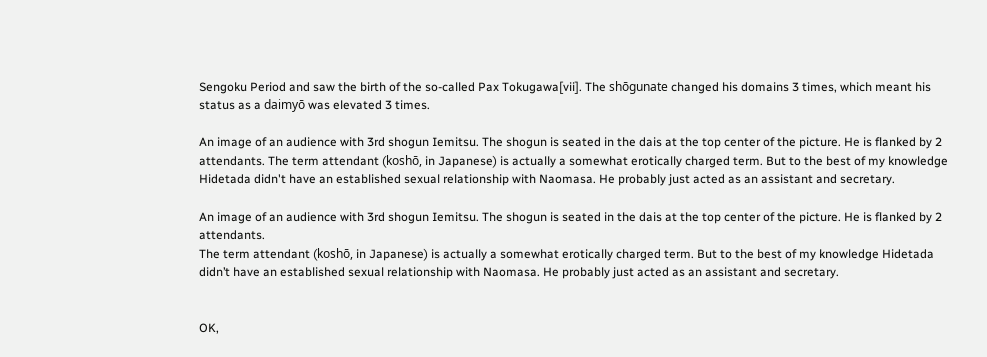Sengoku Period and saw the birth of the so-called Pax Tokugawa[vii]. The shōgunate changed his domains 3 times, which meant his status as a daimyō was elevated 3 times.

An image of an audience with 3rd shogun Iemitsu. The shogun is seated in the dais at the top center of the picture. He is flanked by 2 attendants. The term attendant (koshō, in Japanese) is actually a somewhat erotically charged term. But to the best of my knowledge Hidetada didn't have an established sexual relationship with Naomasa. He probably just acted as an assistant and secretary.

An image of an audience with 3rd shogun Iemitsu. The shogun is seated in the dais at the top center of the picture. He is flanked by 2 attendants.
The term attendant (koshō, in Japanese) is actually a somewhat erotically charged term. But to the best of my knowledge Hidetada didn’t have an established sexual relationship with Naomasa. He probably just acted as an assistant and secretary.


OK,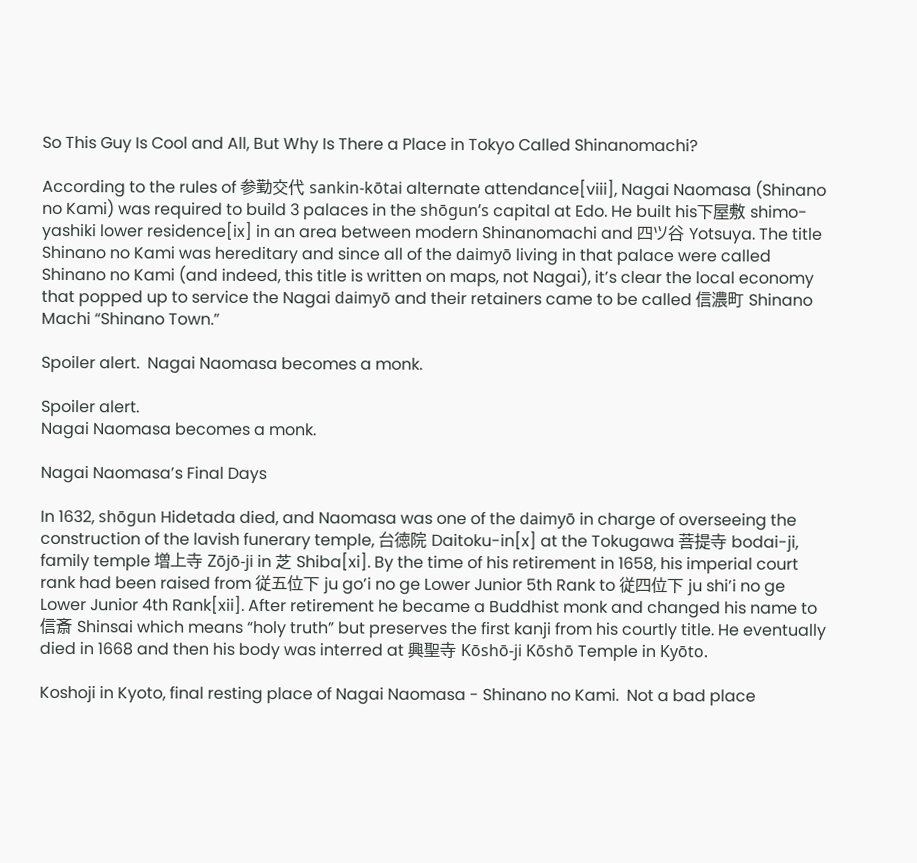So This Guy Is Cool and All, But Why Is There a Place in Tokyo Called Shinanomachi?

According to the rules of 参勤交代 sankin-kōtai alternate attendance[viii], Nagai Naomasa (Shinano no Kami) was required to build 3 palaces in the shōgun’s capital at Edo. He built his下屋敷 shimo-yashiki lower residence[ix] in an area between modern Shinanomachi and 四ツ谷 Yotsuya. The title Shinano no Kami was hereditary and since all of the daimyō living in that palace were called Shinano no Kami (and indeed, this title is written on maps, not Nagai), it’s clear the local economy that popped up to service the Nagai daimyō and their retainers came to be called 信濃町 Shinano Machi “Shinano Town.”

Spoiler alert.  Nagai Naomasa becomes a monk.

Spoiler alert.
Nagai Naomasa becomes a monk.

Nagai Naomasa’s Final Days

In 1632, shōgun Hidetada died, and Naomasa was one of the daimyō in charge of overseeing the construction of the lavish funerary temple, 台徳院 Daitoku-in[x] at the Tokugawa 菩提寺 bodai-ji, family temple 増上寺 Zōjō-ji in 芝 Shiba[xi]. By the time of his retirement in 1658, his imperial court rank had been raised from 従五位下 ju go’i no ge Lower Junior 5th Rank to 従四位下 ju shi’i no ge Lower Junior 4th Rank[xii]. After retirement he became a Buddhist monk and changed his name to 信斎 Shinsai which means “holy truth” but preserves the first kanji from his courtly title. He eventually died in 1668 and then his body was interred at 興聖寺 Kōshō-ji Kōshō Temple in Kyōto.

Koshoji in Kyoto, final resting place of Nagai Naomasa - Shinano no Kami.  Not a bad place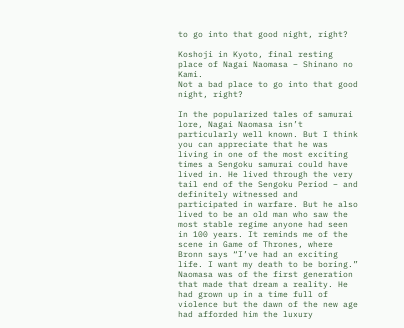to go into that good night, right?

Koshoji in Kyoto, final resting place of Nagai Naomasa – Shinano no Kami.
Not a bad place to go into that good night, right?

In the popularized tales of samurai lore, Nagai Naomasa isn’t particularly well known. But I think you can appreciate that he was living in one of the most exciting times a Sengoku samurai could have lived in. He lived through the very tail end of the Sengoku Period – and definitely witnessed and participated in warfare. But he also lived to be an old man who saw the most stable regime anyone had seen in 100 years. It reminds me of the scene in Game of Thrones, where Bronn says “I’ve had an exciting life. I want my death to be boring.” Naomasa was of the first generation that made that dream a reality. He had grown up in a time full of violence but the dawn of the new age had afforded him the luxury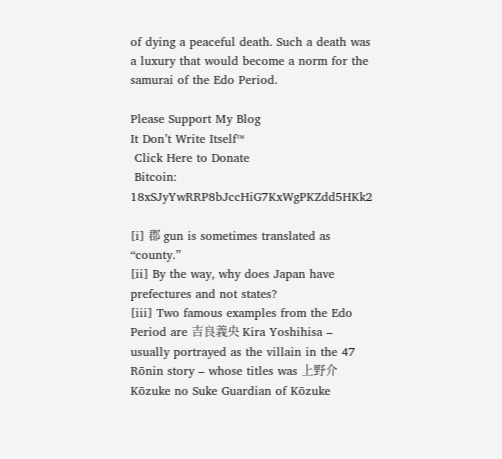of dying a peaceful death. Such a death was a luxury that would become a norm for the samurai of the Edo Period.

Please Support My Blog
It Don’t Write Itself™
 Click Here to Donate
 Bitcoin: 18xSJyYwRRP8bJccHiG7KxWgPKZdd5HKk2

[i] 郡 gun is sometimes translated as “county.”
[ii] By the way, why does Japan have prefectures and not states?
[iii] Two famous examples from the Edo Period are 吉良義央 Kira Yoshihisa – usually portrayed as the villain in the 47 Rōnin story – whose titles was 上野介 Kōzuke no Suke Guardian of Kōzuke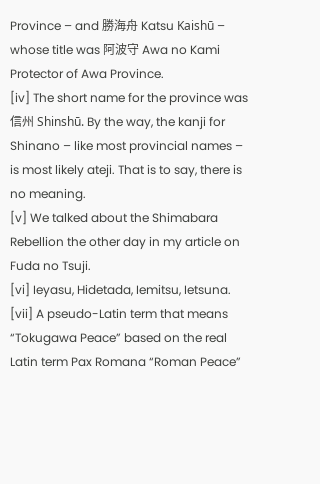Province – and 勝海舟 Katsu Kaishū – whose title was 阿波守 Awa no Kami Protector of Awa Province.
[iv] The short name for the province was 信州 Shinshū. By the way, the kanji for Shinano – like most provincial names – is most likely ateji. That is to say, there is no meaning.
[v] We talked about the Shimabara Rebellion the other day in my article on Fuda no Tsuji.
[vi] Ieyasu, Hidetada, Iemitsu, Ietsuna.
[vii] A pseudo-Latin term that means “Tokugawa Peace” based on the real Latin term Pax Romana “Roman Peace”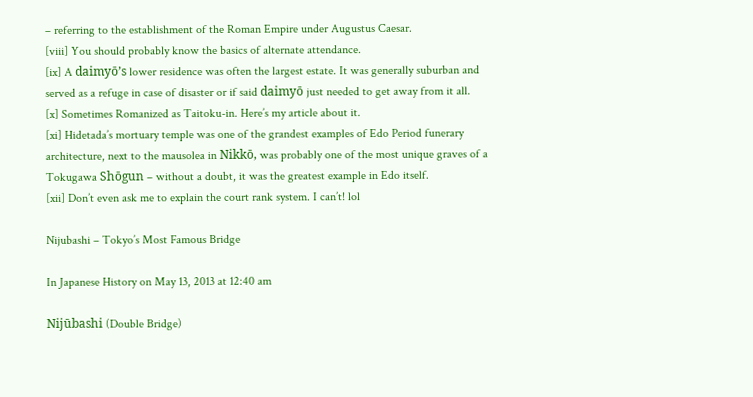– referring to the establishment of the Roman Empire under Augustus Caesar.
[viii] You should probably know the basics of alternate attendance.
[ix] A daimyō’s lower residence was often the largest estate. It was generally suburban and served as a refuge in case of disaster or if said daimyō just needed to get away from it all.
[x] Sometimes Romanized as Taitoku-in. Here’s my article about it.
[xi] Hidetada’s mortuary temple was one of the grandest examples of Edo Period funerary architecture, next to the mausolea in Nikkō, was probably one of the most unique graves of a Tokugawa Shōgun – without a doubt, it was the greatest example in Edo itself.
[xii] Don’t even ask me to explain the court rank system. I can’t! lol

Nijubashi – Tokyo’s Most Famous Bridge

In Japanese History on May 13, 2013 at 12:40 am

Nijūbashi (Double Bridge)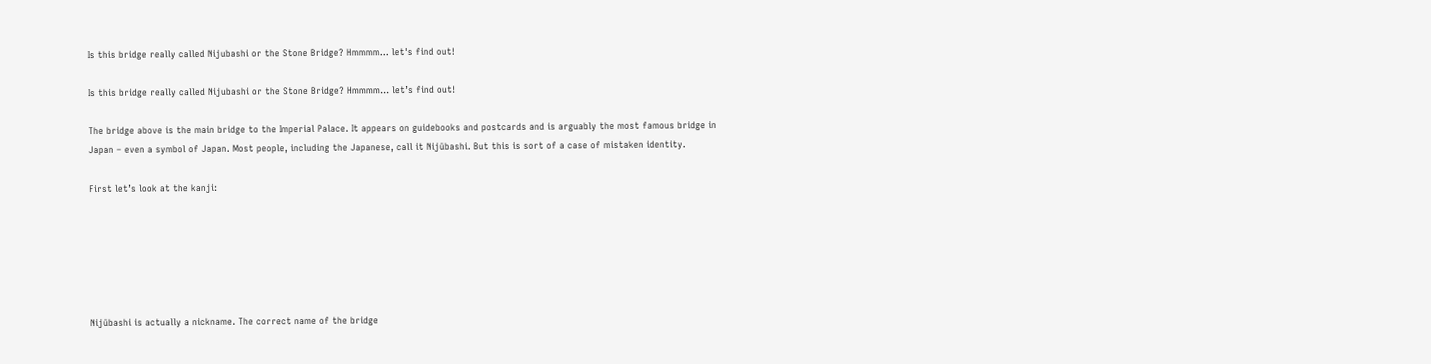Is this bridge really called Nijubashi or the Stone Bridge? Hmmmm... let's find out!

Is this bridge really called Nijubashi or the Stone Bridge? Hmmmm… let’s find out!

The bridge above is the main bridge to the Imperial Palace. It appears on guidebooks and postcards and is arguably the most famous bridge in Japan – even a symbol of Japan. Most people, including the Japanese, call it Nijūbashi. But this is sort of a case of mistaken identity.

First let’s look at the kanji:






Nijūbashi is actually a nickname. The correct name of the bridge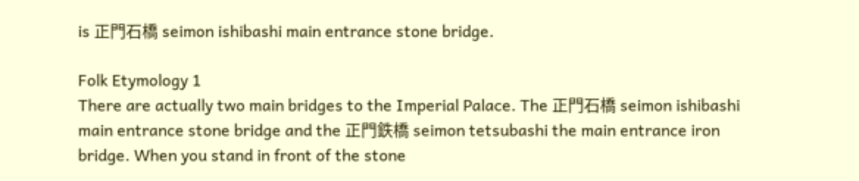is 正門石橋 seimon ishibashi main entrance stone bridge.

Folk Etymology 1
There are actually two main bridges to the Imperial Palace. The 正門石橋 seimon ishibashi main entrance stone bridge and the 正門鉄橋 seimon tetsubashi the main entrance iron bridge. When you stand in front of the stone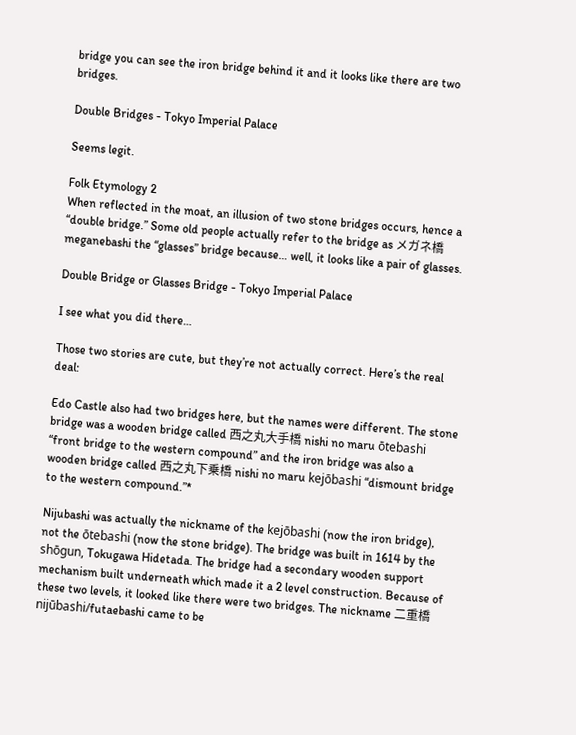bridge you can see the iron bridge behind it and it looks like there are two bridges.

Double Bridges - Tokyo Imperial Palace

Seems legit.

Folk Etymology 2
When reflected in the moat, an illusion of two stone bridges occurs, hence a “double bridge.” Some old people actually refer to the bridge as メガネ橋 meganebashi the “glasses” bridge because… well, it looks like a pair of glasses.

Double Bridge or Glasses Bridge - Tokyo Imperial Palace

I see what you did there…

Those two stories are cute, but they’re not actually correct. Here’s the real deal:

Edo Castle also had two bridges here, but the names were different. The stone bridge was a wooden bridge called 西之丸大手橋 nishi no maru ōtebashi “front bridge to the western compound” and the iron bridge was also a wooden bridge called 西之丸下乗橋 nishi no maru kejōbashi “dismount bridge to the western compound.”*

Nijubashi was actually the nickname of the kejōbashi (now the iron bridge), not the ōtebashi (now the stone bridge). The bridge was built in 1614 by the shōgun, Tokugawa Hidetada. The bridge had a secondary wooden support mechanism built underneath which made it a 2 level construction. Because of these two levels, it looked like there were two bridges. The nickname 二重橋 nijūbashi/futaebashi came to be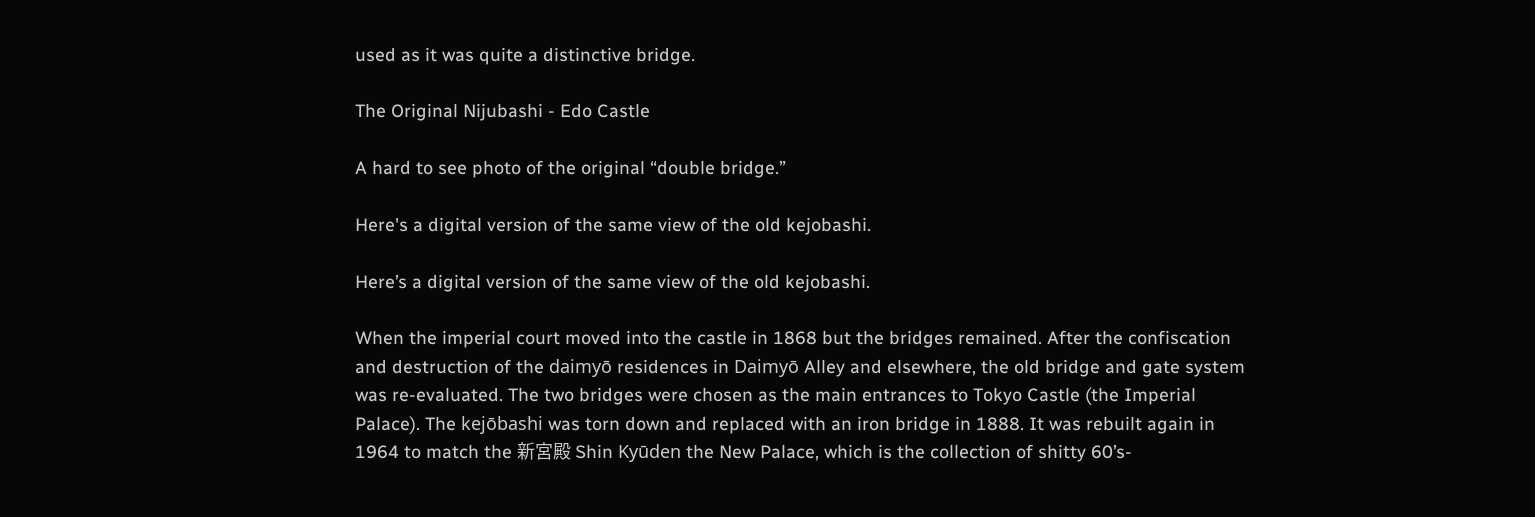used as it was quite a distinctive bridge.

The Original Nijubashi - Edo Castle

A hard to see photo of the original “double bridge.”

Here's a digital version of the same view of the old kejobashi.

Here’s a digital version of the same view of the old kejobashi.

When the imperial court moved into the castle in 1868 but the bridges remained. After the confiscation and destruction of the daimyō residences in Daimyō Alley and elsewhere, the old bridge and gate system was re-evaluated. The two bridges were chosen as the main entrances to Tokyo Castle (the Imperial Palace). The kejōbashi was torn down and replaced with an iron bridge in 1888. It was rebuilt again in 1964 to match the 新宮殿 Shin Kyūden the New Palace, which is the collection of shitty 60’s-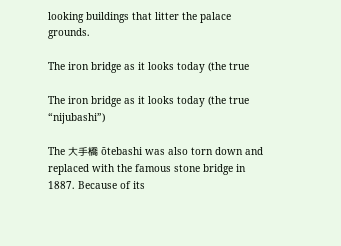looking buildings that litter the palace grounds.

The iron bridge as it looks today (the true

The iron bridge as it looks today (the true “nijubashi”)

The 大手橋 ōtebashi was also torn down and replaced with the famous stone bridge in 1887. Because of its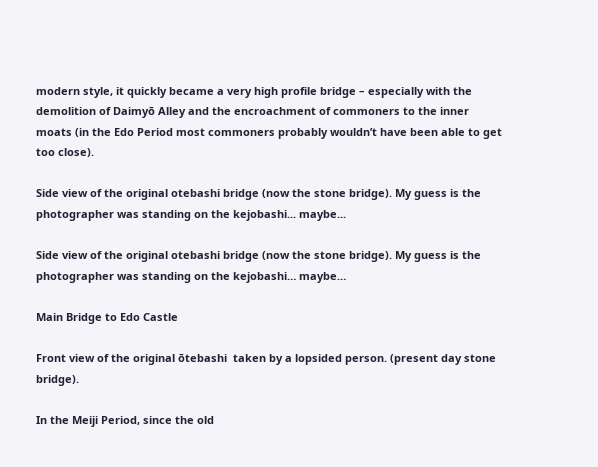modern style, it quickly became a very high profile bridge – especially with the demolition of Daimyō Alley and the encroachment of commoners to the inner moats (in the Edo Period most commoners probably wouldn’t have been able to get too close).

Side view of the original otebashi bridge (now the stone bridge). My guess is the photographer was standing on the kejobashi... maybe...

Side view of the original otebashi bridge (now the stone bridge). My guess is the photographer was standing on the kejobashi… maybe…

Main Bridge to Edo Castle

Front view of the original ōtebashi  taken by a lopsided person. (present day stone bridge).

In the Meiji Period, since the old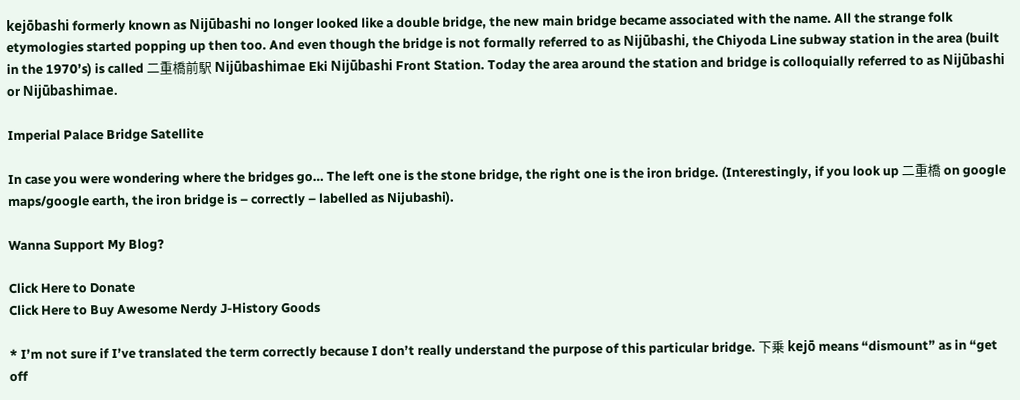kejōbashi formerly known as Nijūbashi no longer looked like a double bridge, the new main bridge became associated with the name. All the strange folk etymologies started popping up then too. And even though the bridge is not formally referred to as Nijūbashi, the Chiyoda Line subway station in the area (built in the 1970’s) is called 二重橋前駅 Nijūbashimae Eki Nijūbashi Front Station. Today the area around the station and bridge is colloquially referred to as Nijūbashi or Nijūbashimae.

Imperial Palace Bridge Satellite

In case you were wondering where the bridges go… The left one is the stone bridge, the right one is the iron bridge. (Interestingly, if you look up 二重橋 on google maps/google earth, the iron bridge is – correctly – labelled as Nijubashi).

Wanna Support My Blog?

Click Here to Donate
Click Here to Buy Awesome Nerdy J-History Goods

* I’m not sure if I’ve translated the term correctly because I don’t really understand the purpose of this particular bridge. 下乗 kejō means “dismount” as in “get off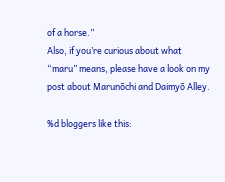of a horse.”
Also, if you’re curious about what “maru” means, please have a look on my post about Marunōchi and Daimyō Alley.

%d bloggers like this: